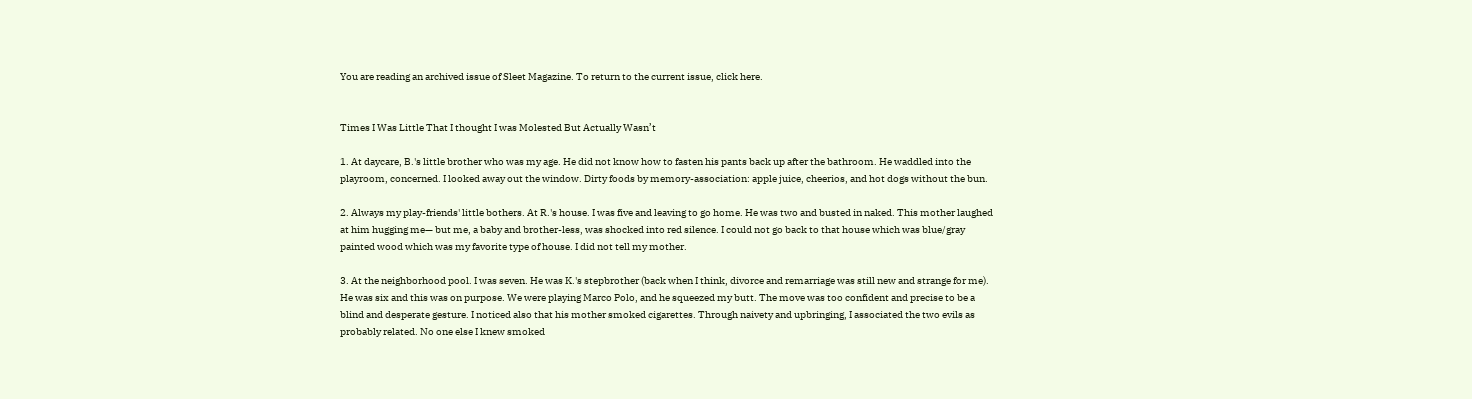You are reading an archived issue of Sleet Magazine. To return to the current issue, click here.


Times I Was Little That I thought I was Molested But Actually Wasn’t

1. At daycare, B.'s little brother who was my age. He did not know how to fasten his pants back up after the bathroom. He waddled into the playroom, concerned. I looked away out the window. Dirty foods by memory-association: apple juice, cheerios, and hot dogs without the bun.

2. Always my play-friends' little bothers. At R.'s house. I was five and leaving to go home. He was two and busted in naked. This mother laughed at him hugging me— but me, a baby and brother-less, was shocked into red silence. I could not go back to that house which was blue/gray painted wood which was my favorite type of house. I did not tell my mother.

3. At the neighborhood pool. I was seven. He was K.'s stepbrother (back when I think, divorce and remarriage was still new and strange for me). He was six and this was on purpose. We were playing Marco Polo, and he squeezed my butt. The move was too confident and precise to be a blind and desperate gesture. I noticed also that his mother smoked cigarettes. Through naivety and upbringing, I associated the two evils as probably related. No one else I knew smoked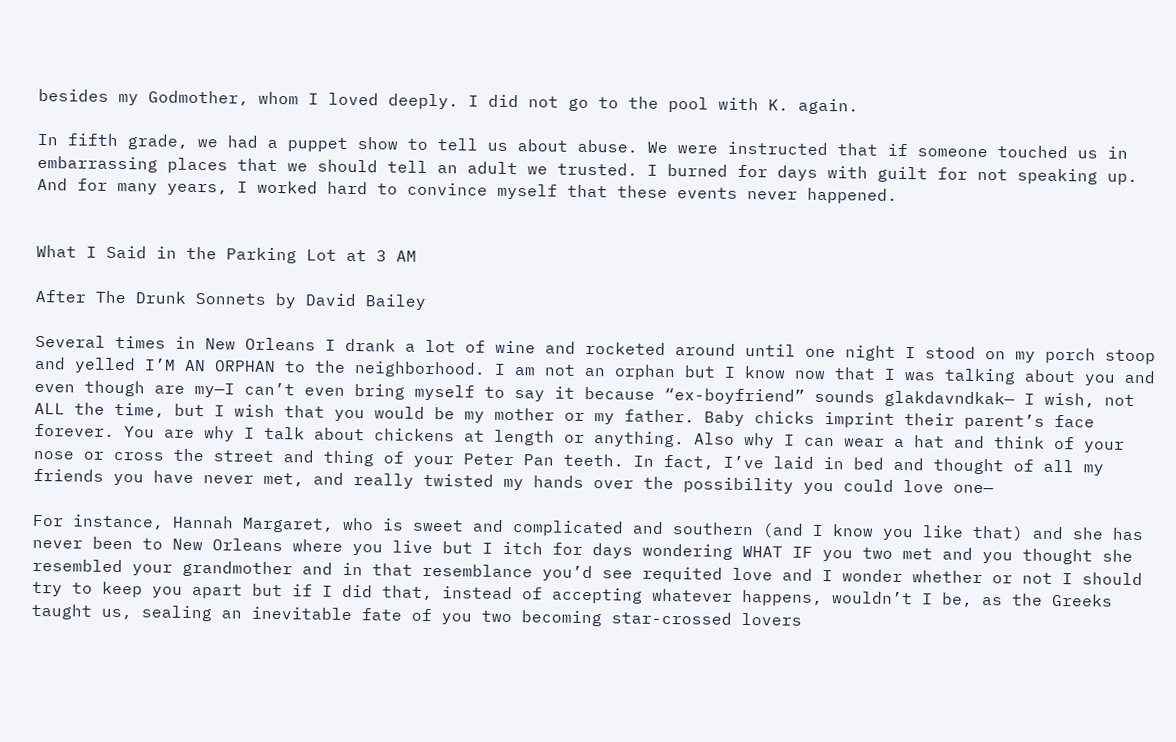besides my Godmother, whom I loved deeply. I did not go to the pool with K. again.

In fifth grade, we had a puppet show to tell us about abuse. We were instructed that if someone touched us in embarrassing places that we should tell an adult we trusted. I burned for days with guilt for not speaking up. And for many years, I worked hard to convince myself that these events never happened.


What I Said in the Parking Lot at 3 AM

After The Drunk Sonnets by David Bailey

Several times in New Orleans I drank a lot of wine and rocketed around until one night I stood on my porch stoop and yelled I’M AN ORPHAN to the neighborhood. I am not an orphan but I know now that I was talking about you and even though are my—I can’t even bring myself to say it because “ex-boyfriend” sounds glakdavndkak— I wish, not ALL the time, but I wish that you would be my mother or my father. Baby chicks imprint their parent’s face forever. You are why I talk about chickens at length or anything. Also why I can wear a hat and think of your nose or cross the street and thing of your Peter Pan teeth. In fact, I’ve laid in bed and thought of all my friends you have never met, and really twisted my hands over the possibility you could love one—

For instance, Hannah Margaret, who is sweet and complicated and southern (and I know you like that) and she has never been to New Orleans where you live but I itch for days wondering WHAT IF you two met and you thought she resembled your grandmother and in that resemblance you’d see requited love and I wonder whether or not I should try to keep you apart but if I did that, instead of accepting whatever happens, wouldn’t I be, as the Greeks taught us, sealing an inevitable fate of you two becoming star-crossed lovers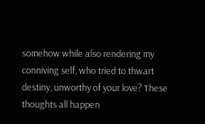somehow while also rendering my conniving self, who tried to thwart destiny, unworthy of your love? These thoughts all happen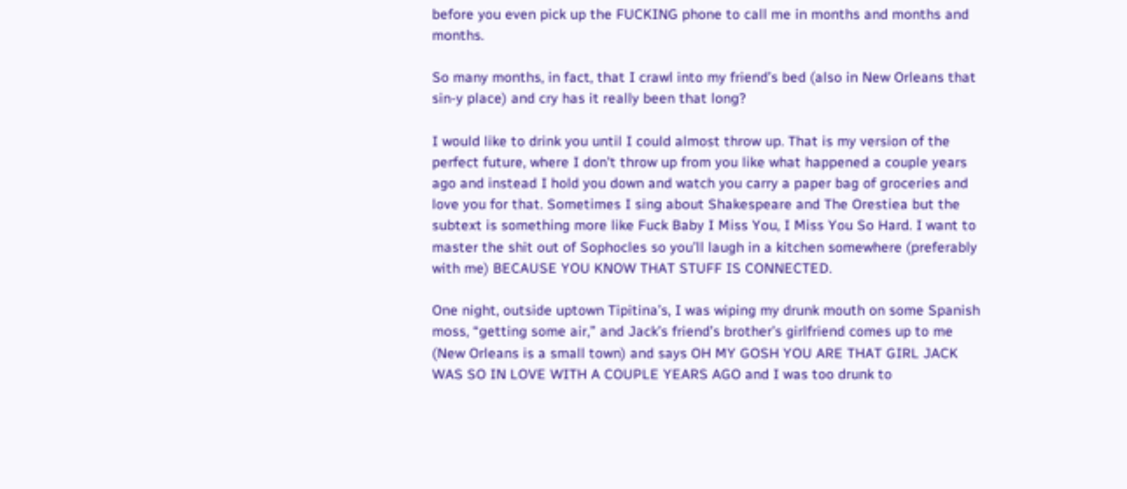before you even pick up the FUCKING phone to call me in months and months and months.

So many months, in fact, that I crawl into my friend’s bed (also in New Orleans that sin-y place) and cry has it really been that long?

I would like to drink you until I could almost throw up. That is my version of the perfect future, where I don’t throw up from you like what happened a couple years ago and instead I hold you down and watch you carry a paper bag of groceries and love you for that. Sometimes I sing about Shakespeare and The Orestiea but the subtext is something more like Fuck Baby I Miss You, I Miss You So Hard. I want to master the shit out of Sophocles so you’ll laugh in a kitchen somewhere (preferably with me) BECAUSE YOU KNOW THAT STUFF IS CONNECTED.

One night, outside uptown Tipitina’s, I was wiping my drunk mouth on some Spanish moss, “getting some air,” and Jack’s friend’s brother’s girlfriend comes up to me (New Orleans is a small town) and says OH MY GOSH YOU ARE THAT GIRL JACK WAS SO IN LOVE WITH A COUPLE YEARS AGO and I was too drunk to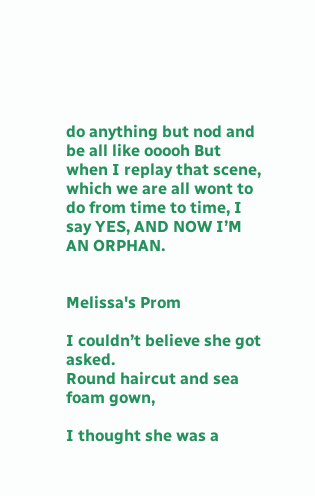do anything but nod and be all like ooooh But when I replay that scene, which we are all wont to do from time to time, I say YES, AND NOW I’M AN ORPHAN.


Melissa's Prom

I couldn’t believe she got asked.
Round haircut and sea foam gown,

I thought she was a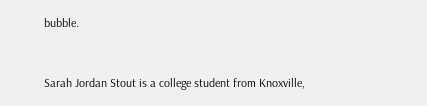bubble.


Sarah Jordan Stout is a college student from Knoxville,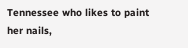Tennessee who likes to paint her nails,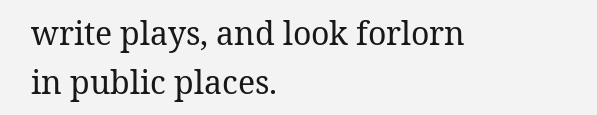write plays, and look forlorn in public places.